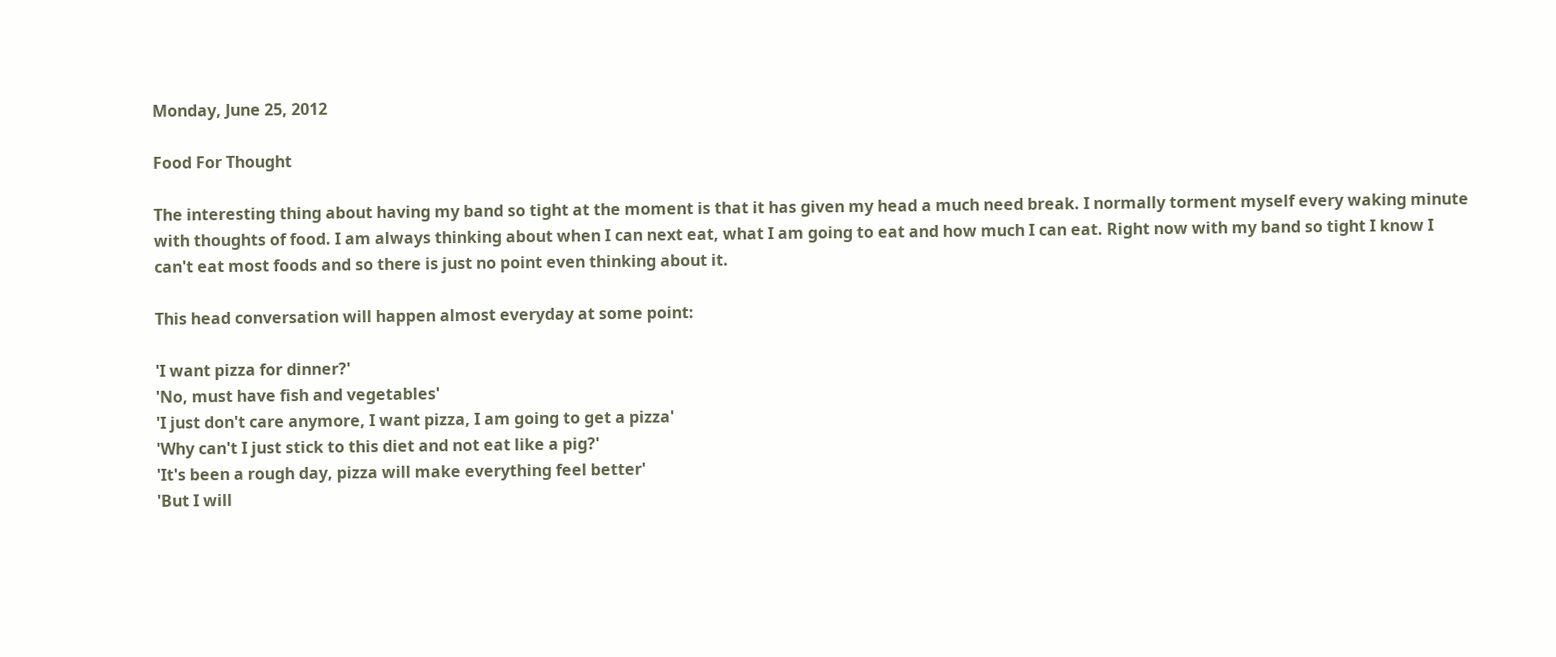Monday, June 25, 2012

Food For Thought

The interesting thing about having my band so tight at the moment is that it has given my head a much need break. I normally torment myself every waking minute with thoughts of food. I am always thinking about when I can next eat, what I am going to eat and how much I can eat. Right now with my band so tight I know I can't eat most foods and so there is just no point even thinking about it.

This head conversation will happen almost everyday at some point:

'I want pizza for dinner?'
'No, must have fish and vegetables'
'I just don't care anymore, I want pizza, I am going to get a pizza'
'Why can't I just stick to this diet and not eat like a pig?'
'It's been a rough day, pizza will make everything feel better'
'But I will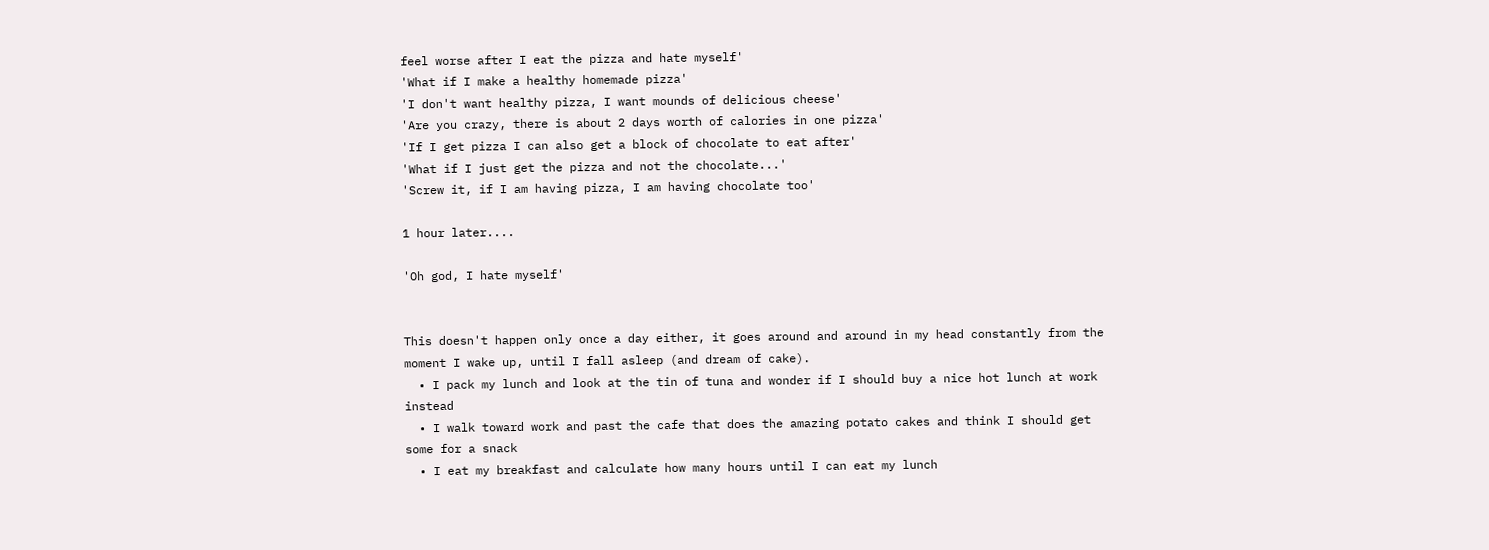feel worse after I eat the pizza and hate myself'
'What if I make a healthy homemade pizza'
'I don't want healthy pizza, I want mounds of delicious cheese'
'Are you crazy, there is about 2 days worth of calories in one pizza'
'If I get pizza I can also get a block of chocolate to eat after'
'What if I just get the pizza and not the chocolate...'
'Screw it, if I am having pizza, I am having chocolate too'

1 hour later....

'Oh god, I hate myself'


This doesn't happen only once a day either, it goes around and around in my head constantly from the moment I wake up, until I fall asleep (and dream of cake).
  • I pack my lunch and look at the tin of tuna and wonder if I should buy a nice hot lunch at work instead
  • I walk toward work and past the cafe that does the amazing potato cakes and think I should get some for a snack
  • I eat my breakfast and calculate how many hours until I can eat my lunch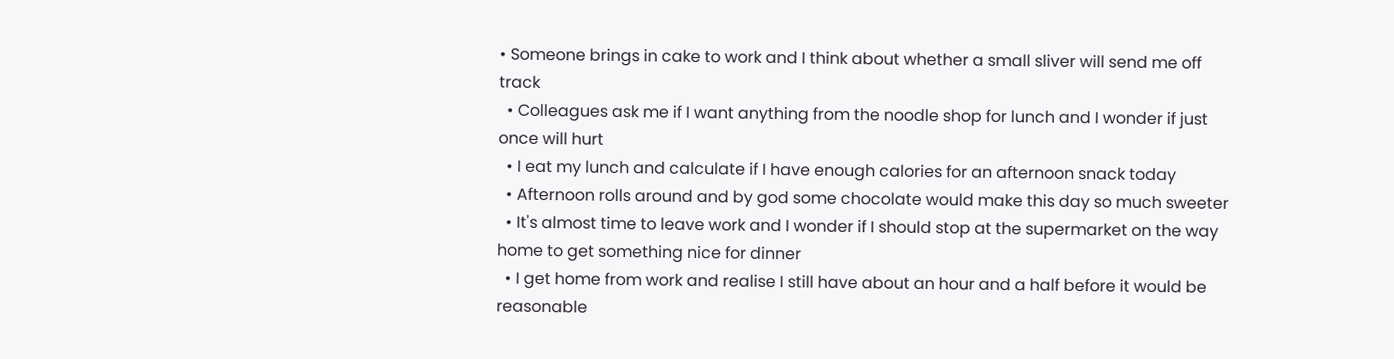• Someone brings in cake to work and I think about whether a small sliver will send me off track
  • Colleagues ask me if I want anything from the noodle shop for lunch and I wonder if just once will hurt
  • I eat my lunch and calculate if I have enough calories for an afternoon snack today
  • Afternoon rolls around and by god some chocolate would make this day so much sweeter
  • It's almost time to leave work and I wonder if I should stop at the supermarket on the way home to get something nice for dinner
  • I get home from work and realise I still have about an hour and a half before it would be reasonable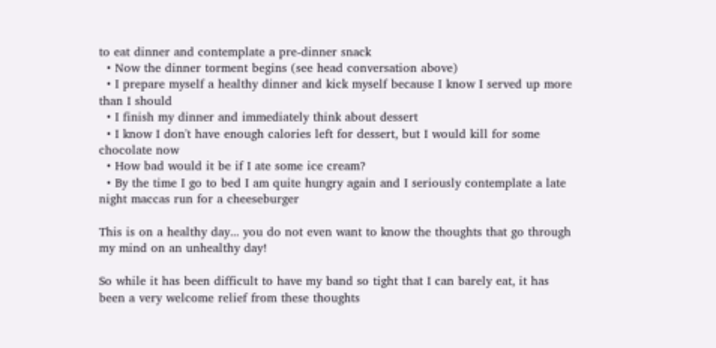to eat dinner and contemplate a pre-dinner snack
  • Now the dinner torment begins (see head conversation above)
  • I prepare myself a healthy dinner and kick myself because I know I served up more than I should
  • I finish my dinner and immediately think about dessert
  • I know I don't have enough calories left for dessert, but I would kill for some chocolate now
  • How bad would it be if I ate some ice cream?
  • By the time I go to bed I am quite hungry again and I seriously contemplate a late night maccas run for a cheeseburger

This is on a healthy day... you do not even want to know the thoughts that go through my mind on an unhealthy day!

So while it has been difficult to have my band so tight that I can barely eat, it has been a very welcome relief from these thoughts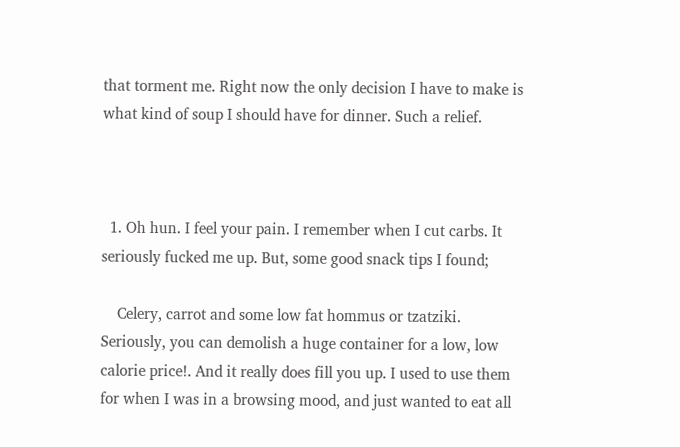that torment me. Right now the only decision I have to make is what kind of soup I should have for dinner. Such a relief.



  1. Oh hun. I feel your pain. I remember when I cut carbs. It seriously fucked me up. But, some good snack tips I found;

    Celery, carrot and some low fat hommus or tzatziki. Seriously, you can demolish a huge container for a low, low calorie price!. And it really does fill you up. I used to use them for when I was in a browsing mood, and just wanted to eat all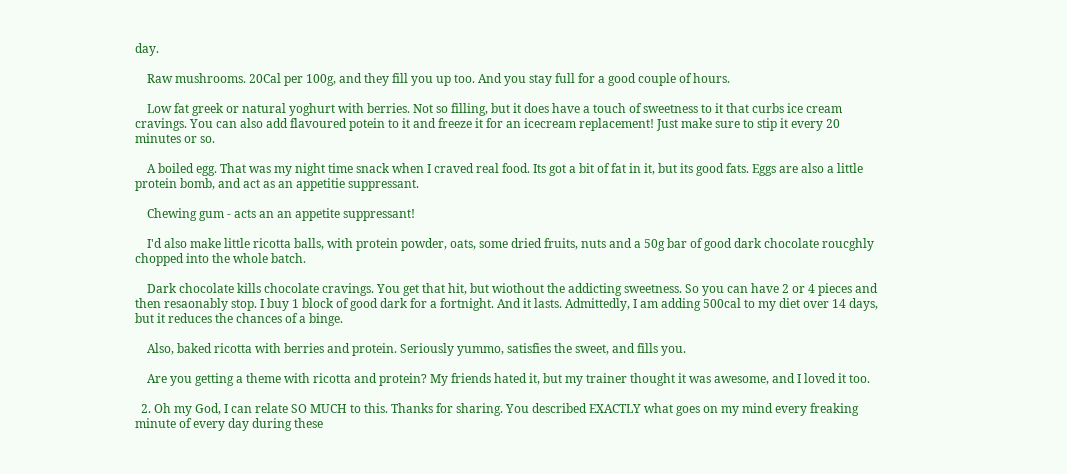day.

    Raw mushrooms. 20Cal per 100g, and they fill you up too. And you stay full for a good couple of hours.

    Low fat greek or natural yoghurt with berries. Not so filling, but it does have a touch of sweetness to it that curbs ice cream cravings. You can also add flavoured potein to it and freeze it for an icecream replacement! Just make sure to stip it every 20 minutes or so.

    A boiled egg. That was my night time snack when I craved real food. Its got a bit of fat in it, but its good fats. Eggs are also a little protein bomb, and act as an appetitie suppressant.

    Chewing gum - acts an an appetite suppressant!

    I'd also make little ricotta balls, with protein powder, oats, some dried fruits, nuts and a 50g bar of good dark chocolate roucghly chopped into the whole batch.

    Dark chocolate kills chocolate cravings. You get that hit, but wiothout the addicting sweetness. So you can have 2 or 4 pieces and then resaonably stop. I buy 1 block of good dark for a fortnight. And it lasts. Admittedly, I am adding 500cal to my diet over 14 days, but it reduces the chances of a binge.

    Also, baked ricotta with berries and protein. Seriously yummo, satisfies the sweet, and fills you.

    Are you getting a theme with ricotta and protein? My friends hated it, but my trainer thought it was awesome, and I loved it too.

  2. Oh my God, I can relate SO MUCH to this. Thanks for sharing. You described EXACTLY what goes on my mind every freaking minute of every day during these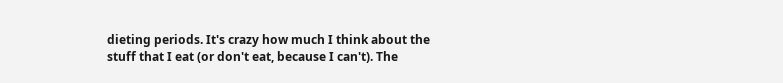dieting periods. It's crazy how much I think about the stuff that I eat (or don't eat, because I can't). The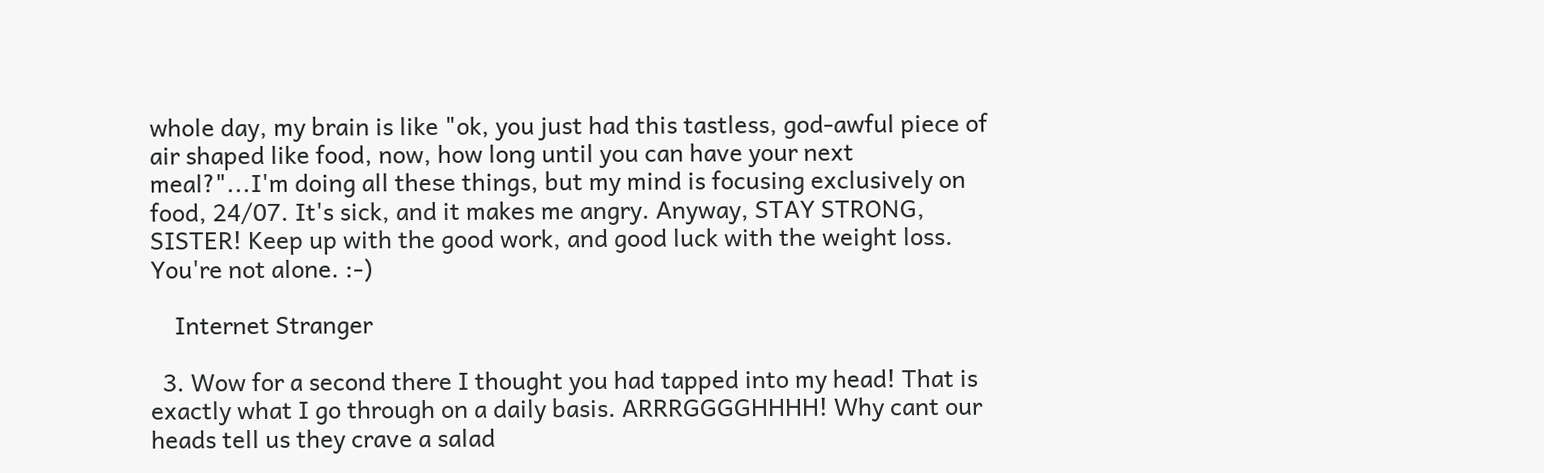whole day, my brain is like "ok, you just had this tastless, god-awful piece of air shaped like food, now, how long until you can have your next meal?"...I'm doing all these things, but my mind is focusing exclusively on food, 24/07. It's sick, and it makes me angry. Anyway, STAY STRONG, SISTER! Keep up with the good work, and good luck with the weight loss. You're not alone. :-)

    Internet Stranger

  3. Wow for a second there I thought you had tapped into my head! That is exactly what I go through on a daily basis. ARRRGGGGHHHH! Why cant our heads tell us they crave a salad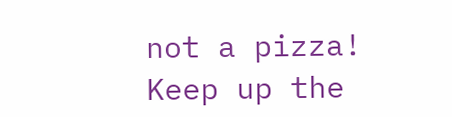not a pizza! Keep up the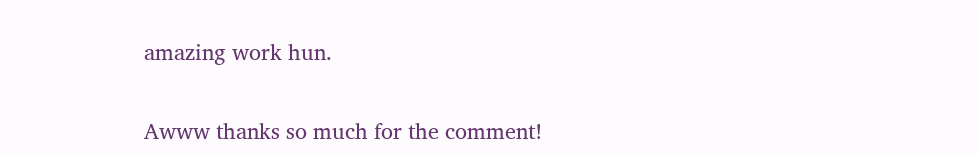amazing work hun.


Awww thanks so much for the comment!